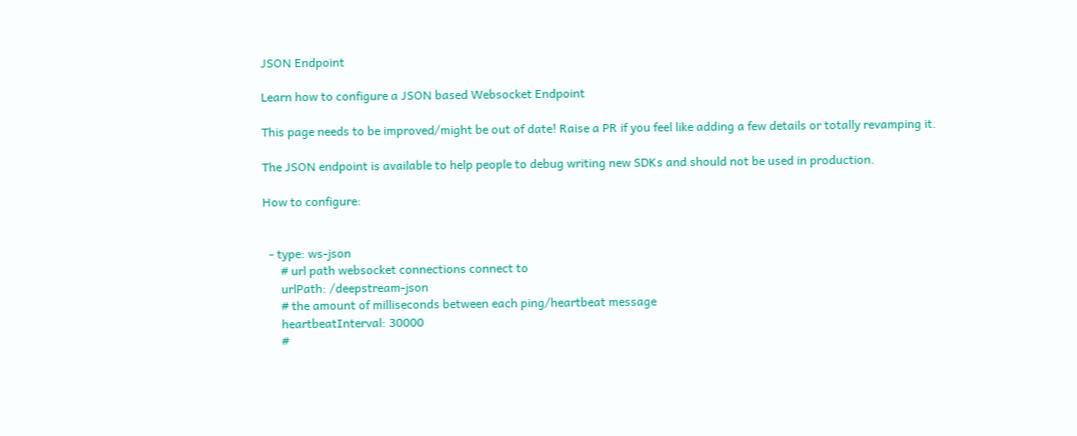JSON Endpoint

Learn how to configure a JSON based Websocket Endpoint

This page needs to be improved/might be out of date! Raise a PR if you feel like adding a few details or totally revamping it.

The JSON endpoint is available to help people to debug writing new SDKs and should not be used in production.

How to configure:


  - type: ws-json
      # url path websocket connections connect to
      urlPath: /deepstream-json
      # the amount of milliseconds between each ping/heartbeat message
      heartbeatInterval: 30000
      #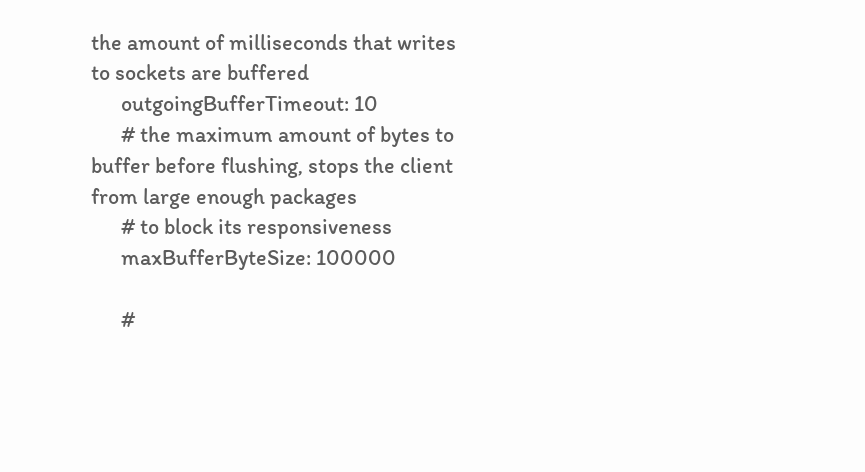the amount of milliseconds that writes to sockets are buffered
      outgoingBufferTimeout: 10
      # the maximum amount of bytes to buffer before flushing, stops the client from large enough packages
      # to block its responsiveness
      maxBufferByteSize: 100000

      #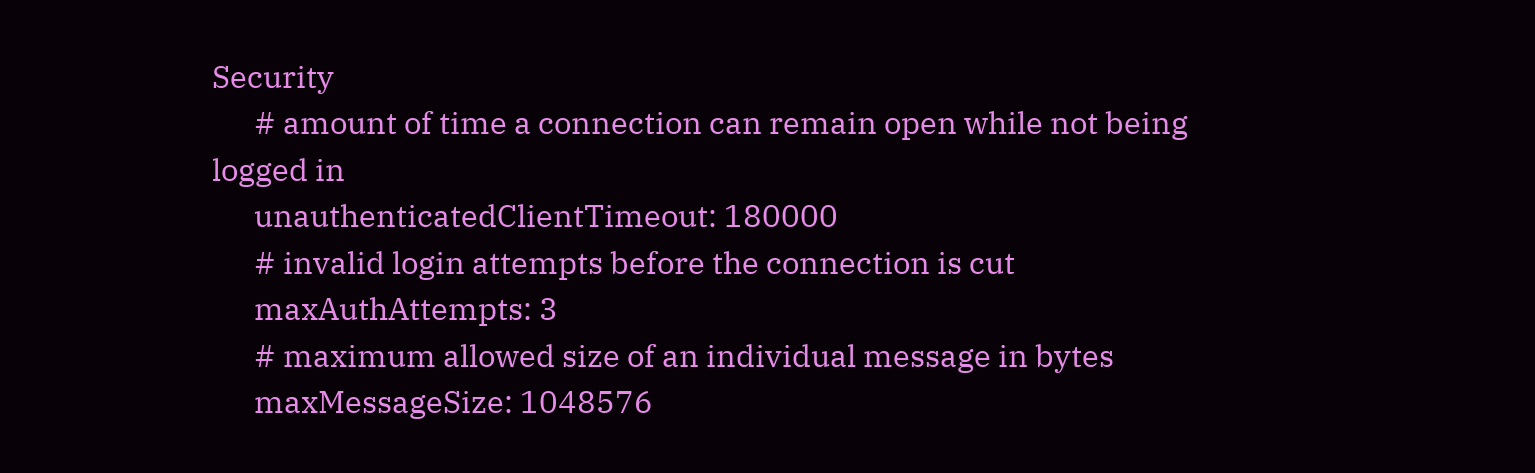Security
      # amount of time a connection can remain open while not being logged in
      unauthenticatedClientTimeout: 180000
      # invalid login attempts before the connection is cut
      maxAuthAttempts: 3
      # maximum allowed size of an individual message in bytes
      maxMessageSize: 1048576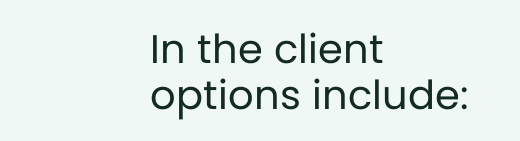In the client options include: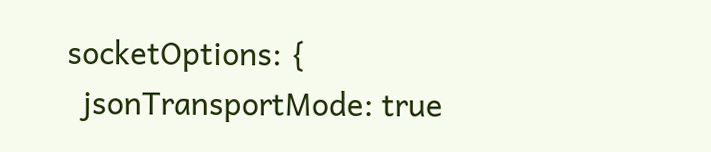socketOptions: {
  jsonTransportMode: true